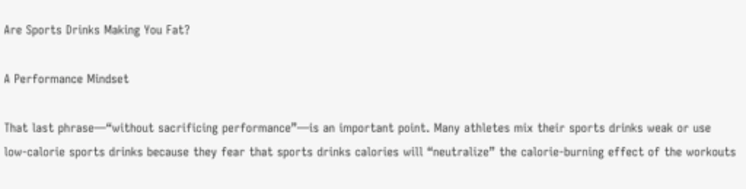Are Sports Drinks Making You Fat?

A Performance Mindset

That last phrase—“without sacrificing performance”—is an important point. Many athletes mix their sports drinks weak or use low-calorie sports drinks because they fear that sports drinks calories will “neutralize” the calorie-burning effect of the workouts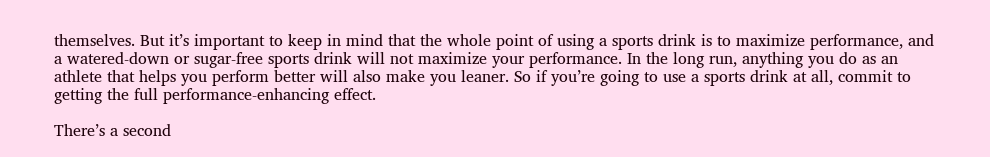themselves. But it’s important to keep in mind that the whole point of using a sports drink is to maximize performance, and a watered-down or sugar-free sports drink will not maximize your performance. In the long run, anything you do as an athlete that helps you perform better will also make you leaner. So if you’re going to use a sports drink at all, commit to getting the full performance-enhancing effect.

There’s a second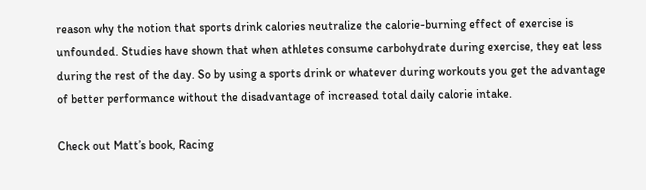reason why the notion that sports drink calories neutralize the calorie-burning effect of exercise is unfounded. Studies have shown that when athletes consume carbohydrate during exercise, they eat less during the rest of the day. So by using a sports drink or whatever during workouts you get the advantage of better performance without the disadvantage of increased total daily calorie intake.

Check out Matt’s book, Racing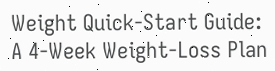Weight Quick-Start Guide: A 4-Week Weight-Loss Plan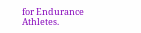for Endurance Athletes.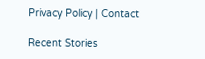Privacy Policy | Contact

Recent Stories